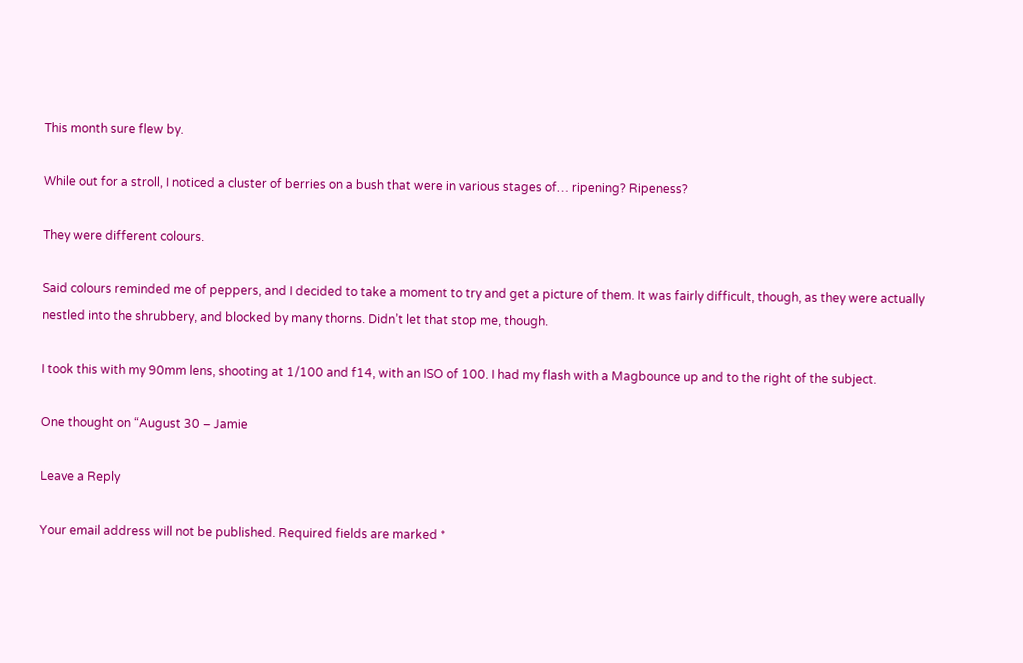This month sure flew by.

While out for a stroll, I noticed a cluster of berries on a bush that were in various stages of… ripening? Ripeness?

They were different colours.

Said colours reminded me of peppers, and I decided to take a moment to try and get a picture of them. It was fairly difficult, though, as they were actually nestled into the shrubbery, and blocked by many thorns. Didn’t let that stop me, though.

I took this with my 90mm lens, shooting at 1/100 and f14, with an ISO of 100. I had my flash with a Magbounce up and to the right of the subject.

One thought on “August 30 – Jamie

Leave a Reply

Your email address will not be published. Required fields are marked *